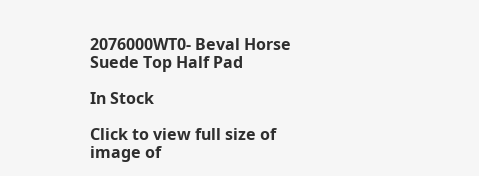2076000WT0- Beval Horse Suede Top Half Pad

In Stock

Click to view full size of image of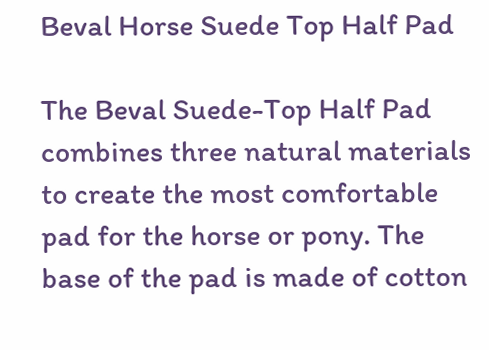Beval Horse Suede Top Half Pad

The Beval Suede-Top Half Pad combines three natural materials to create the most comfortable pad for the horse or pony. The base of the pad is made of cotton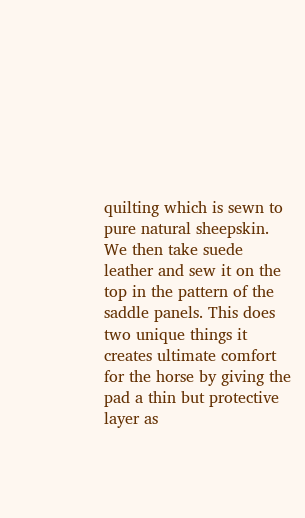quilting which is sewn to pure natural sheepskin. We then take suede leather and sew it on the top in the pattern of the saddle panels. This does two unique things it creates ultimate comfort for the horse by giving the pad a thin but protective layer as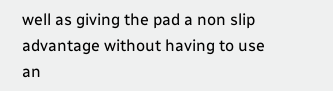well as giving the pad a non slip advantage without having to use an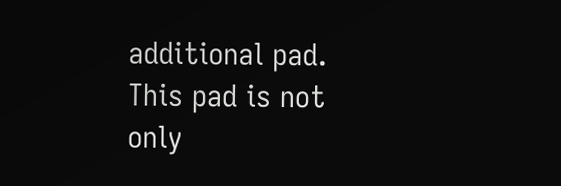additional pad. This pad is not only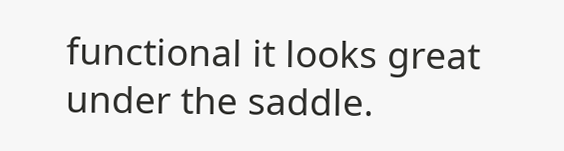functional it looks great under the saddle.